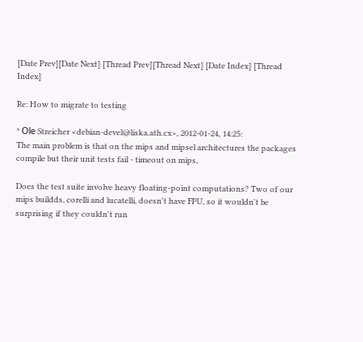[Date Prev][Date Next] [Thread Prev][Thread Next] [Date Index] [Thread Index]

Re: How to migrate to testing

* Olе Streicher <debian-devel@liska.ath.cx>, 2012-01-24, 14:25:
The main problem is that on the mips and mipsel architectures the packages compile but their unit tests fail - timeout on mips,

Does the test suite involve heavy floating-point computations? Two of our mips buildds, corelli and lucatelli, doesn't have FPU, so it wouldn't be surprising if they couldn't run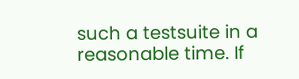such a testsuite in a reasonable time. If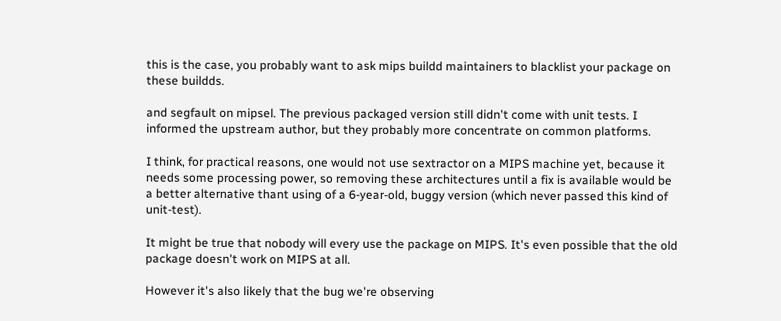this is the case, you probably want to ask mips buildd maintainers to blacklist your package on these buildds.

and segfault on mipsel. The previous packaged version still didn't come with unit tests. I informed the upstream author, but they probably more concentrate on common platforms.

I think, for practical reasons, one would not use sextractor on a MIPS machine yet, because it needs some processing power, so removing these architectures until a fix is available would be a better alternative thant using of a 6-year-old, buggy version (which never passed this kind of unit-test).

It might be true that nobody will every use the package on MIPS. It's even possible that the old package doesn't work on MIPS at all.

However it's also likely that the bug we're observing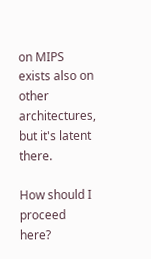on MIPS exists also on other architectures, but it's latent there.

How should I proceed here?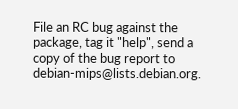File an RC bug against the package, tag it "help", send a copy of the bug report to debian-mips@lists.debian.org.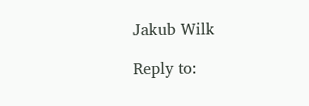Jakub Wilk

Reply to: